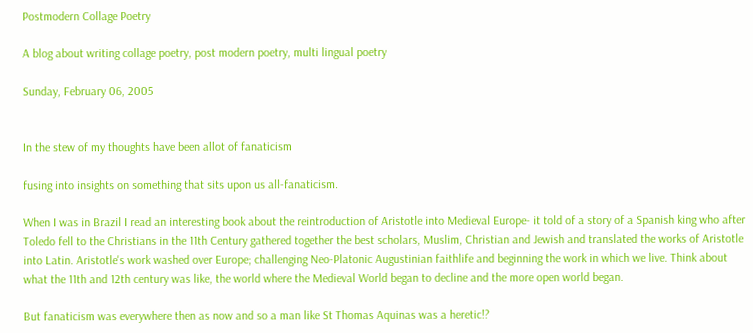Postmodern Collage Poetry

A blog about writing collage poetry, post modern poetry, multi lingual poetry

Sunday, February 06, 2005


In the stew of my thoughts have been allot of fanaticism

fusing into insights on something that sits upon us all-fanaticism.

When I was in Brazil I read an interesting book about the reintroduction of Aristotle into Medieval Europe- it told of a story of a Spanish king who after Toledo fell to the Christians in the 11th Century gathered together the best scholars, Muslim, Christian and Jewish and translated the works of Aristotle into Latin. Aristotle's work washed over Europe; challenging Neo-Platonic Augustinian faithlife and beginning the work in which we live. Think about what the 11th and 12th century was like, the world where the Medieval World began to decline and the more open world began.

But fanaticism was everywhere then as now and so a man like St Thomas Aquinas was a heretic!?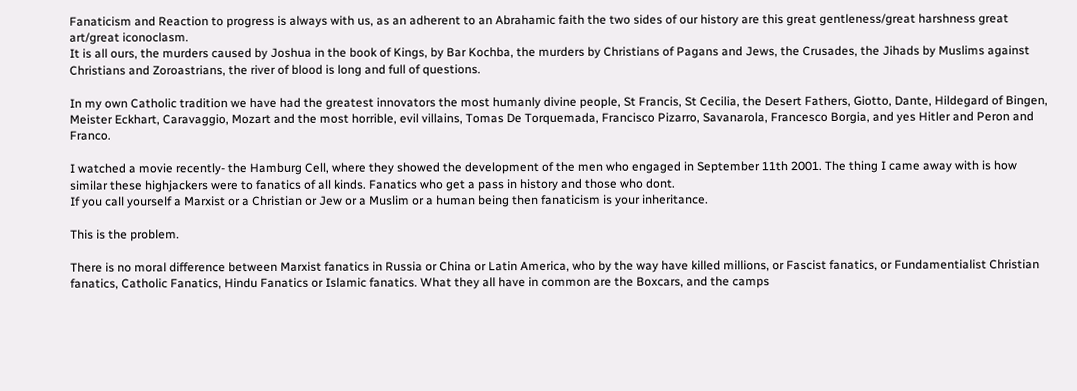Fanaticism and Reaction to progress is always with us, as an adherent to an Abrahamic faith the two sides of our history are this great gentleness/great harshness great art/great iconoclasm.
It is all ours, the murders caused by Joshua in the book of Kings, by Bar Kochba, the murders by Christians of Pagans and Jews, the Crusades, the Jihads by Muslims against Christians and Zoroastrians, the river of blood is long and full of questions.

In my own Catholic tradition we have had the greatest innovators the most humanly divine people, St Francis, St Cecilia, the Desert Fathers, Giotto, Dante, Hildegard of Bingen, Meister Eckhart, Caravaggio, Mozart and the most horrible, evil villains, Tomas De Torquemada, Francisco Pizarro, Savanarola, Francesco Borgia, and yes Hitler and Peron and Franco.

I watched a movie recently- the Hamburg Cell, where they showed the development of the men who engaged in September 11th 2001. The thing I came away with is how similar these highjackers were to fanatics of all kinds. Fanatics who get a pass in history and those who dont.
If you call yourself a Marxist or a Christian or Jew or a Muslim or a human being then fanaticism is your inheritance.

This is the problem.

There is no moral difference between Marxist fanatics in Russia or China or Latin America, who by the way have killed millions, or Fascist fanatics, or Fundamentialist Christian fanatics, Catholic Fanatics, Hindu Fanatics or Islamic fanatics. What they all have in common are the Boxcars, and the camps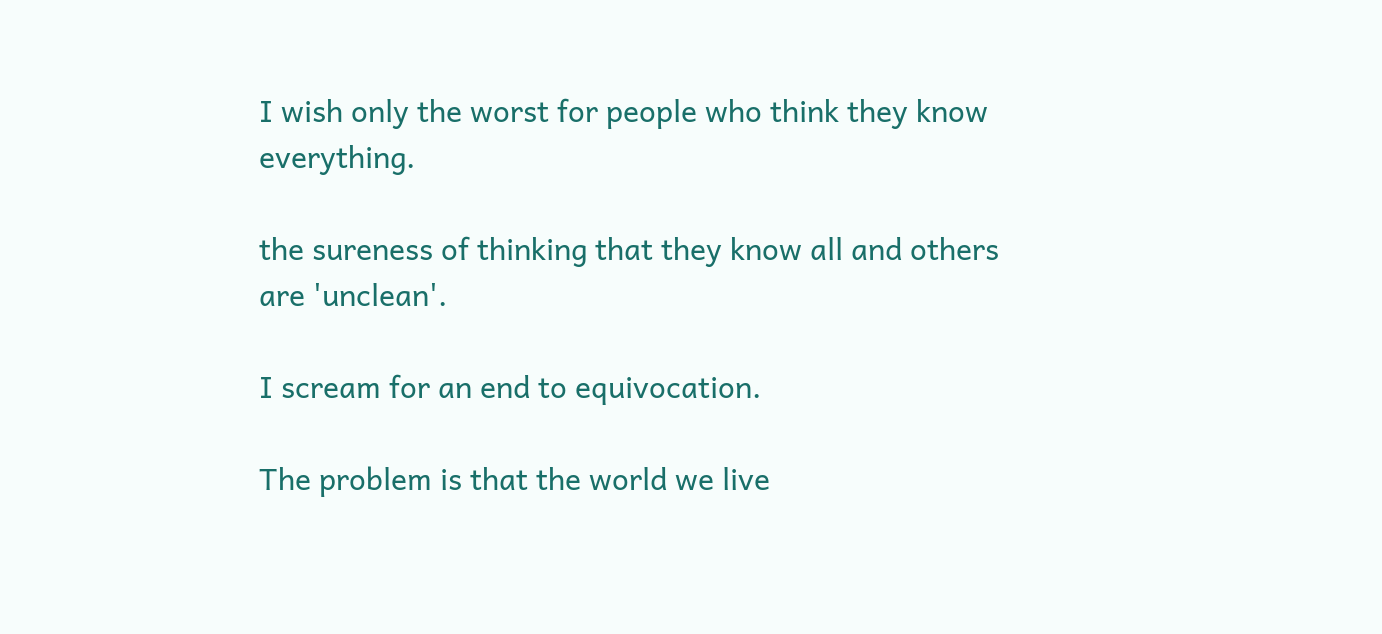I wish only the worst for people who think they know everything.

the sureness of thinking that they know all and others are 'unclean'.

I scream for an end to equivocation.

The problem is that the world we live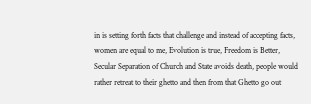in is setting forth facts that challenge and instead of accepting facts, women are equal to me, Evolution is true, Freedom is Better, Secular Separation of Church and State avoids death, people would rather retreat to their ghetto and then from that Ghetto go out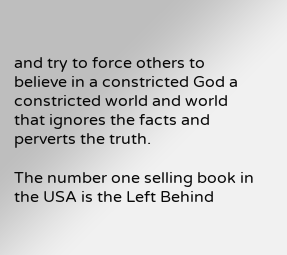and try to force others to believe in a constricted God a constricted world and world that ignores the facts and perverts the truth.

The number one selling book in the USA is the Left Behind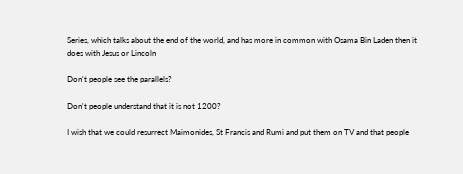Series, which talks about the end of the world, and has more in common with Osama Bin Laden then it does with Jesus or Lincoln

Don't people see the parallels?

Don't people understand that it is not 1200?

I wish that we could resurrect Maimonides, St Francis and Rumi and put them on TV and that people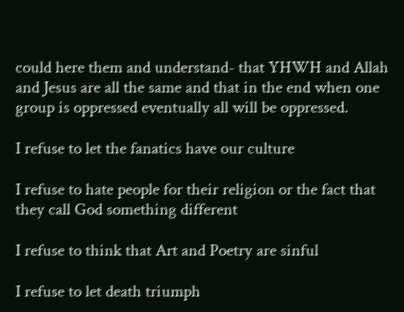could here them and understand- that YHWH and Allah and Jesus are all the same and that in the end when one group is oppressed eventually all will be oppressed.

I refuse to let the fanatics have our culture

I refuse to hate people for their religion or the fact that they call God something different

I refuse to think that Art and Poetry are sinful

I refuse to let death triumph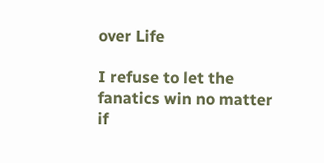over Life

I refuse to let the fanatics win no matter if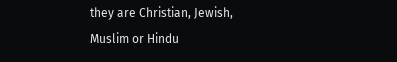they are Christian, Jewish, Muslim or Hindu